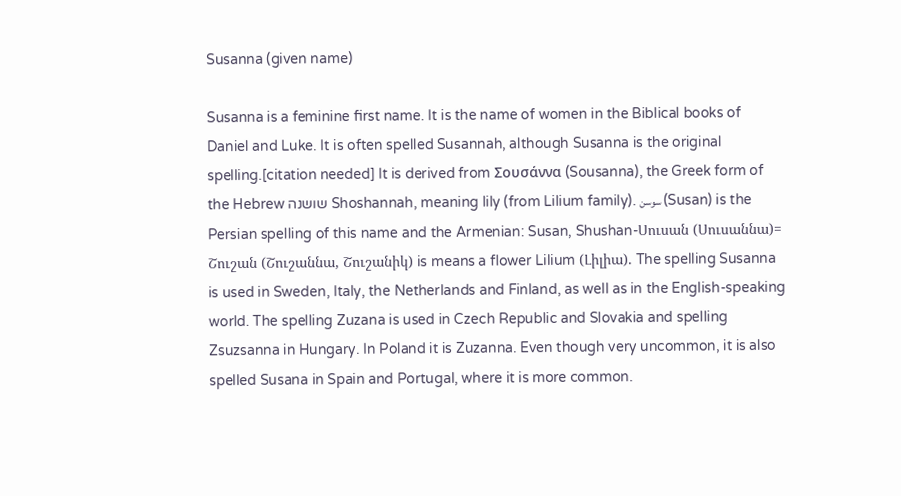Susanna (given name)

Susanna is a feminine first name. It is the name of women in the Biblical books of Daniel and Luke. It is often spelled Susannah, although Susanna is the original spelling.[citation needed] It is derived from Σουσάννα (Sousanna), the Greek form of the Hebrew שושנה Shoshannah, meaning lily (from Lilium family). سوسن (Susan) is the Persian spelling of this name and the Armenian: Susan, Shushan-Սուսան (Սուսաննա)= Շուշան (Շուշաննա, Շուշանիկ) is means a flower Lilium (Լիլիա). The spelling Susanna is used in Sweden, Italy, the Netherlands and Finland, as well as in the English-speaking world. The spelling Zuzana is used in Czech Republic and Slovakia and spelling Zsuzsanna in Hungary. In Poland it is Zuzanna. Even though very uncommon, it is also spelled Susana in Spain and Portugal, where it is more common.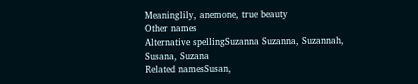Meaninglily, anemone, true beauty
Other names
Alternative spellingSuzanna Suzanna, Suzannah, Susana, Suzana
Related namesSusan,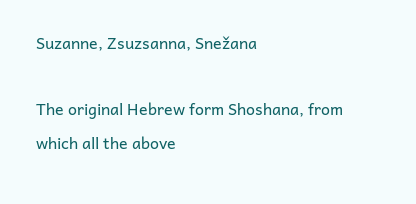Suzanne, Zsuzsanna, Snežana

The original Hebrew form Shoshana, from which all the above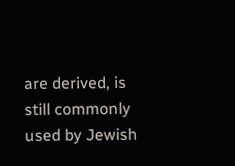are derived, is still commonly used by Jewish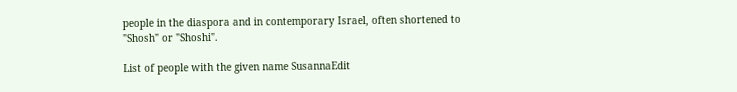people in the diaspora and in contemporary Israel, often shortened to "Shosh" or "Shoshi".

List of people with the given name SusannaEdit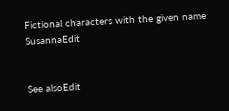Fictional characters with the given name SusannaEdit


See alsoEdit